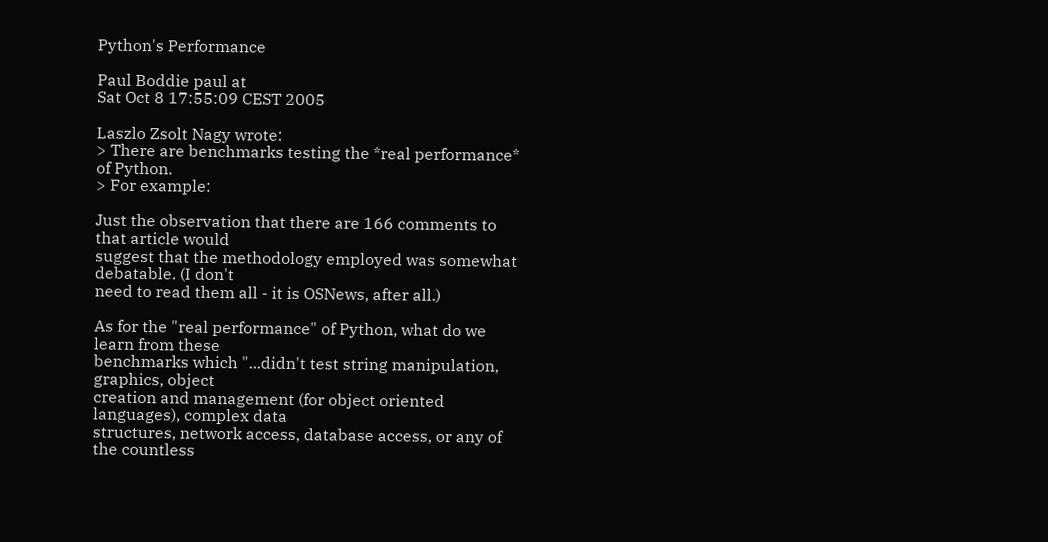Python's Performance

Paul Boddie paul at
Sat Oct 8 17:55:09 CEST 2005

Laszlo Zsolt Nagy wrote:
> There are benchmarks testing the *real performance* of Python.
> For example:

Just the observation that there are 166 comments to that article would
suggest that the methodology employed was somewhat debatable. (I don't
need to read them all - it is OSNews, after all.)

As for the "real performance" of Python, what do we learn from these
benchmarks which "...didn't test string manipulation, graphics, object
creation and management (for object oriented languages), complex data
structures, network access, database access, or any of the countless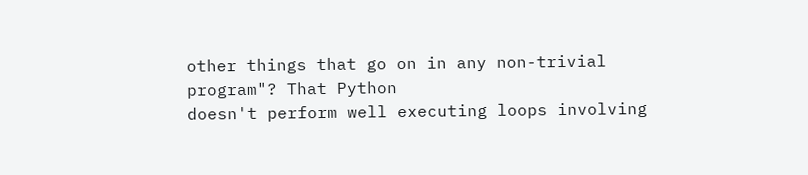other things that go on in any non-trivial program"? That Python
doesn't perform well executing loops involving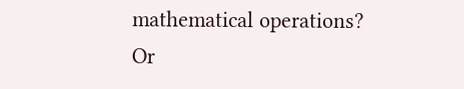mathematical operations?
Or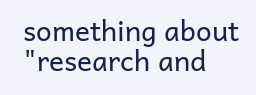something about "research and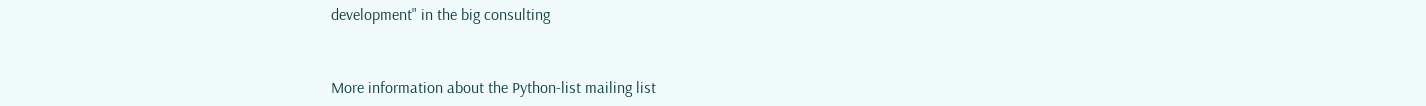development" in the big consulting


More information about the Python-list mailing list